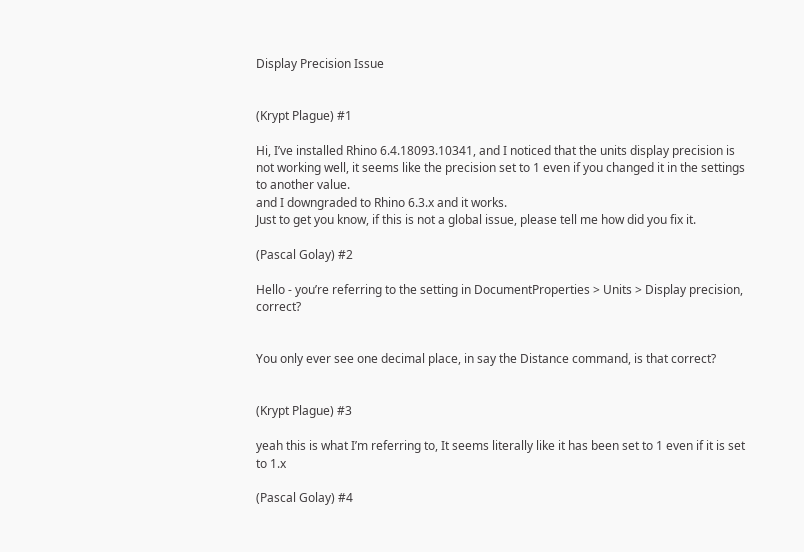Display Precision Issue


(Krypt Plague) #1

Hi, I’ve installed Rhino 6.4.18093.10341, and I noticed that the units display precision is not working well, it seems like the precision set to 1 even if you changed it in the settings to another value.
and I downgraded to Rhino 6.3.x and it works.
Just to get you know, if this is not a global issue, please tell me how did you fix it.

(Pascal Golay) #2

Hello - you’re referring to the setting in DocumentProperties > Units > Display precision, correct?


You only ever see one decimal place, in say the Distance command, is that correct?


(Krypt Plague) #3

yeah this is what I’m referring to, It seems literally like it has been set to 1 even if it is set to 1.x

(Pascal Golay) #4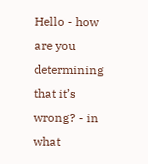Hello - how are you determining that it’s wrong? - in what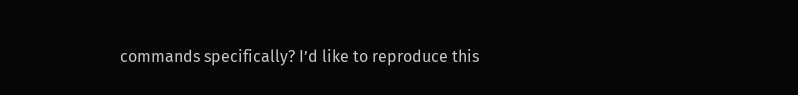commands specifically? I’d like to reproduce this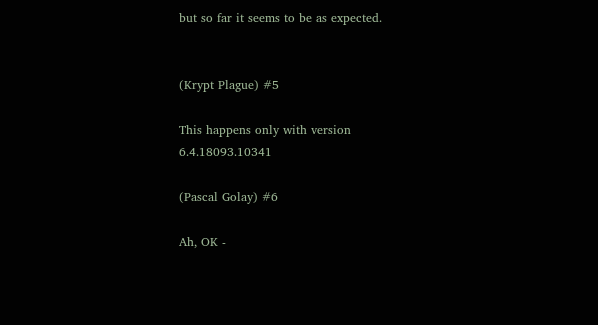but so far it seems to be as expected.


(Krypt Plague) #5

This happens only with version 6.4.18093.10341

(Pascal Golay) #6

Ah, OK -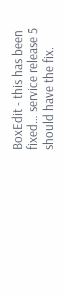BoxEdit - this has been fixed… service release 5 should have the fix.